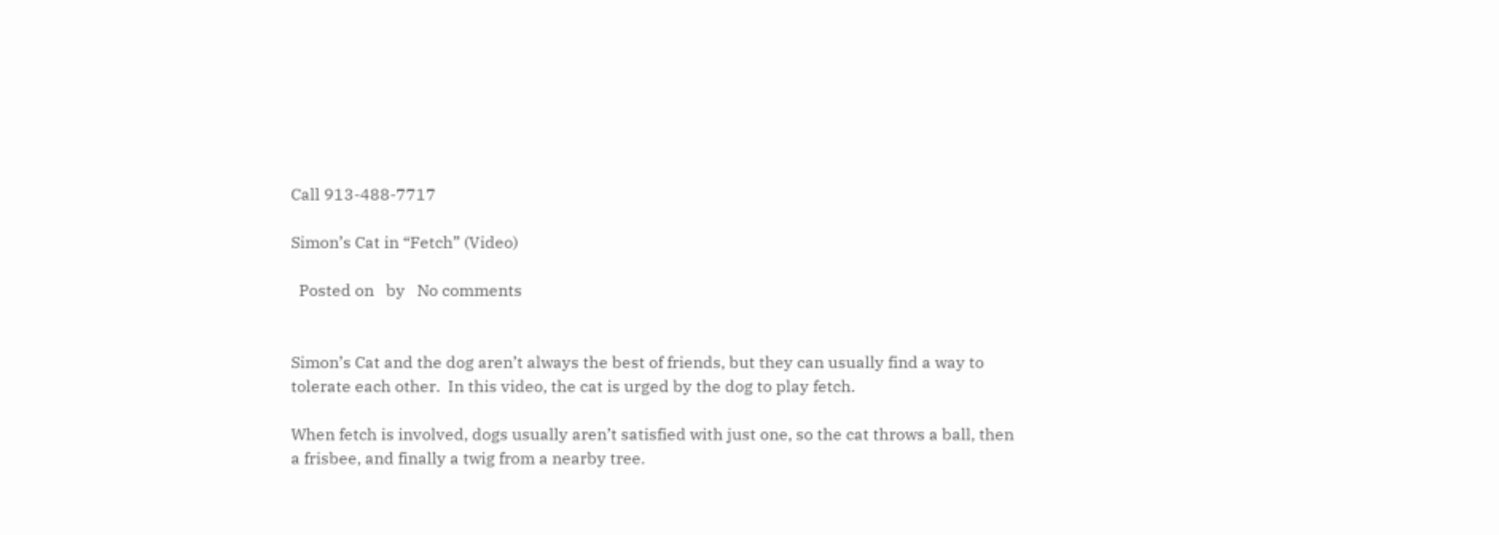Call 913-488-7717

Simon’s Cat in “Fetch” (Video)

  Posted on   by   No comments


Simon’s Cat and the dog aren’t always the best of friends, but they can usually find a way to tolerate each other.  In this video, the cat is urged by the dog to play fetch.

When fetch is involved, dogs usually aren’t satisfied with just one, so the cat throws a ball, then a frisbee, and finally a twig from a nearby tree.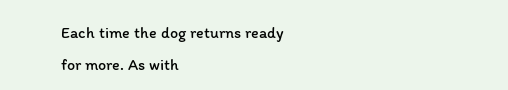Each time the dog returns ready for more. As with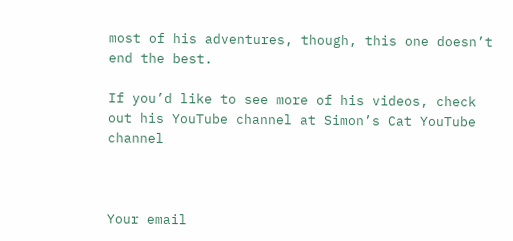most of his adventures, though, this one doesn’t end the best.

If you’d like to see more of his videos, check out his YouTube channel at Simon’s Cat YouTube channel



Your email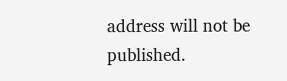address will not be published.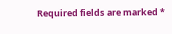Required fields are marked *